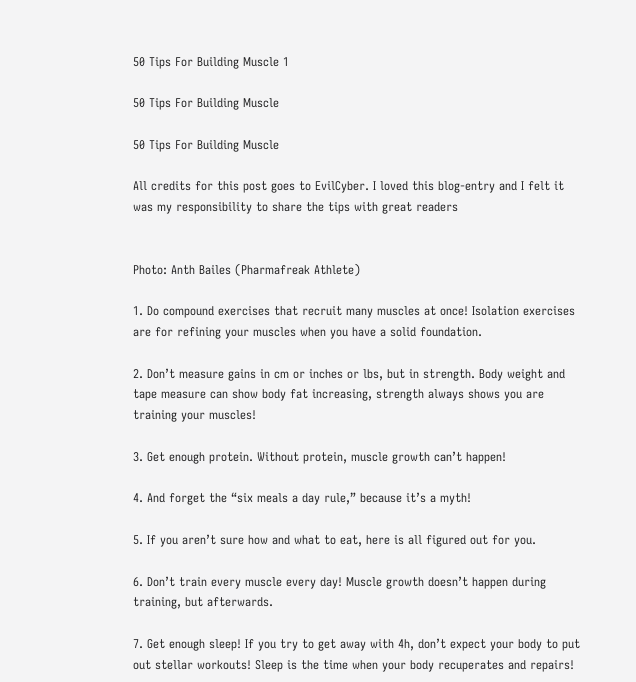50 Tips For Building Muscle 1

50 Tips For Building Muscle

50 Tips For Building Muscle

All credits for this post goes to EvilCyber. I loved this blog-entry and I felt it was my responsibility to share the tips with great readers


Photo: Anth Bailes (Pharmafreak Athlete)

1. Do compound exercises that recruit many muscles at once! Isolation exercises are for refining your muscles when you have a solid foundation.

2. Don’t measure gains in cm or inches or lbs, but in strength. Body weight and tape measure can show body fat increasing, strength always shows you are training your muscles!

3. Get enough protein. Without protein, muscle growth can’t happen!

4. And forget the “six meals a day rule,” because it’s a myth!

5. If you aren’t sure how and what to eat, here is all figured out for you.

6. Don’t train every muscle every day! Muscle growth doesn’t happen during training, but afterwards.

7. Get enough sleep! If you try to get away with 4h, don’t expect your body to put out stellar workouts! Sleep is the time when your body recuperates and repairs!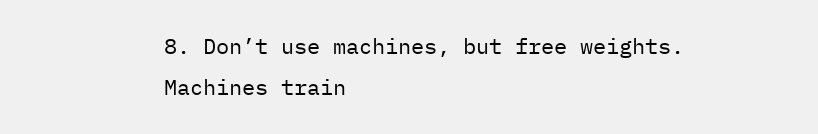8. Don’t use machines, but free weights. Machines train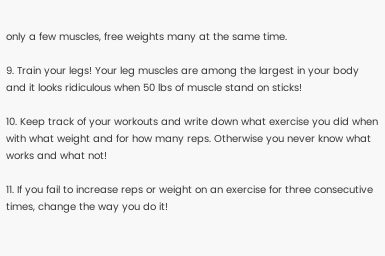only a few muscles, free weights many at the same time.

9. Train your legs! Your leg muscles are among the largest in your body and it looks ridiculous when 50 lbs of muscle stand on sticks!

10. Keep track of your workouts and write down what exercise you did when with what weight and for how many reps. Otherwise you never know what works and what not!

11. If you fail to increase reps or weight on an exercise for three consecutive times, change the way you do it!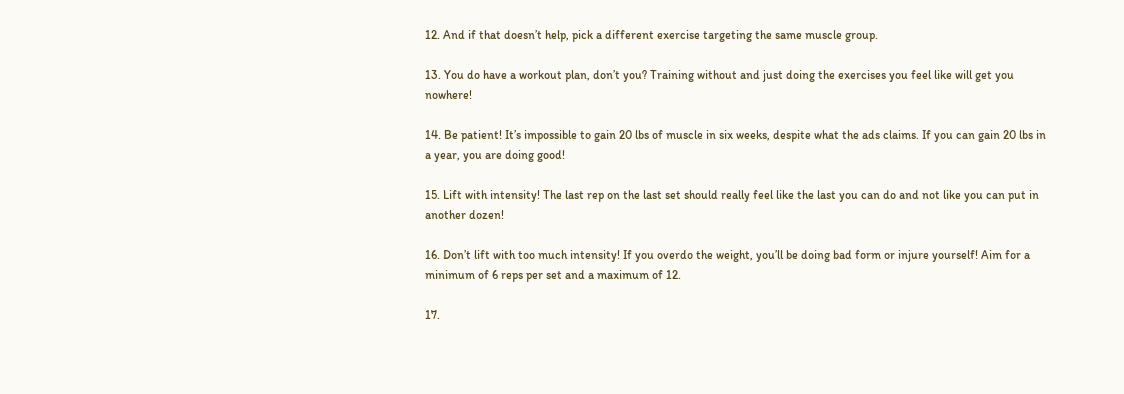12. And if that doesn’t help, pick a different exercise targeting the same muscle group.

13. You do have a workout plan, don’t you? Training without and just doing the exercises you feel like will get you nowhere!

14. Be patient! It’s impossible to gain 20 lbs of muscle in six weeks, despite what the ads claims. If you can gain 20 lbs in a year, you are doing good!

15. Lift with intensity! The last rep on the last set should really feel like the last you can do and not like you can put in another dozen!

16. Don’t lift with too much intensity! If you overdo the weight, you’ll be doing bad form or injure yourself! Aim for a minimum of 6 reps per set and a maximum of 12.

17.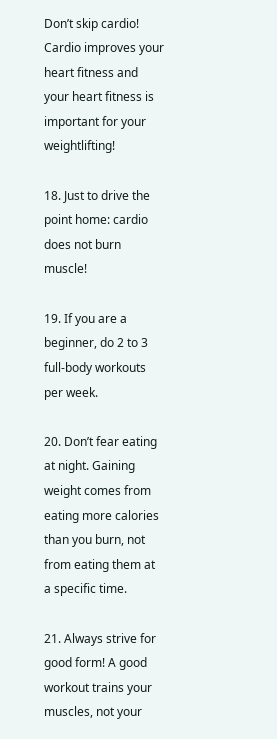Don’t skip cardio! Cardio improves your heart fitness and your heart fitness is important for your weightlifting!

18. Just to drive the point home: cardio does not burn muscle!

19. If you are a beginner, do 2 to 3 full-body workouts per week.

20. Don’t fear eating at night. Gaining weight comes from eating more calories than you burn, not from eating them at a specific time.

21. Always strive for good form! A good workout trains your muscles, not your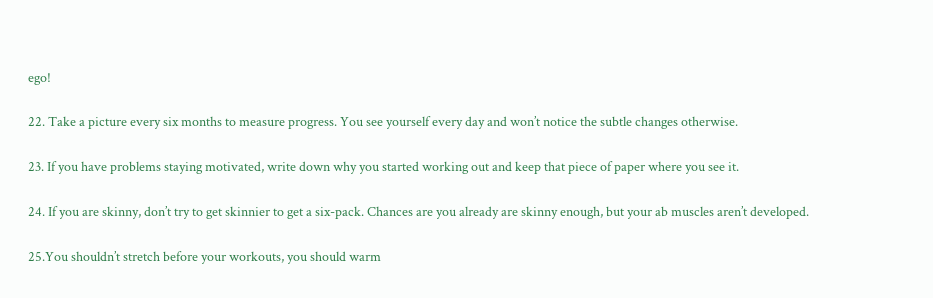ego!

22. Take a picture every six months to measure progress. You see yourself every day and won’t notice the subtle changes otherwise.

23. If you have problems staying motivated, write down why you started working out and keep that piece of paper where you see it.

24. If you are skinny, don’t try to get skinnier to get a six-pack. Chances are you already are skinny enough, but your ab muscles aren’t developed.

25.You shouldn’t stretch before your workouts, you should warm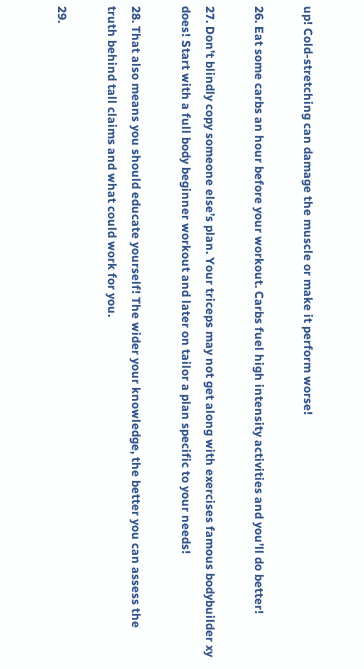up! Cold-stretching can damage the muscle or make it perform worse!

26. Eat some carbs an hour before your workout. Carbs fuel high intensity activities and you’ll do better!

27. Don’t blindly copy someone else’s plan. Your triceps may not get along with exercises famous bodybuilder xy does! Start with a full body beginner workout and later on tailor a plan specific to your needs!

28. That also means you should educate yourself! The wider your knowledge, the better you can assess the truth behind tall claims and what could work for you.

29.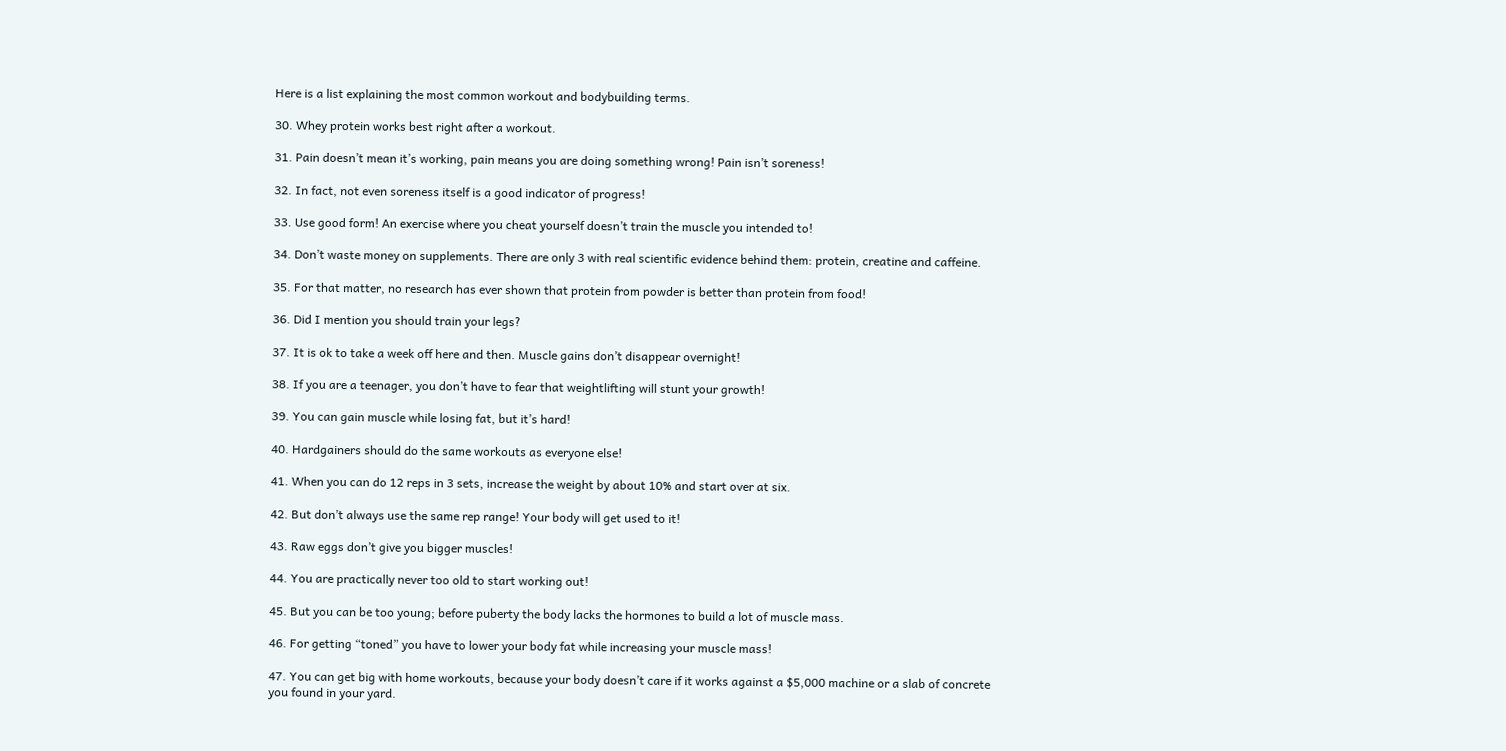Here is a list explaining the most common workout and bodybuilding terms.

30. Whey protein works best right after a workout.

31. Pain doesn’t mean it’s working, pain means you are doing something wrong! Pain isn’t soreness!

32. In fact, not even soreness itself is a good indicator of progress!

33. Use good form! An exercise where you cheat yourself doesn’t train the muscle you intended to!

34. Don’t waste money on supplements. There are only 3 with real scientific evidence behind them: protein, creatine and caffeine.

35. For that matter, no research has ever shown that protein from powder is better than protein from food!

36. Did I mention you should train your legs?

37. It is ok to take a week off here and then. Muscle gains don’t disappear overnight!

38. If you are a teenager, you don’t have to fear that weightlifting will stunt your growth!

39. You can gain muscle while losing fat, but it’s hard!

40. Hardgainers should do the same workouts as everyone else!

41. When you can do 12 reps in 3 sets, increase the weight by about 10% and start over at six.

42. But don’t always use the same rep range! Your body will get used to it!

43. Raw eggs don’t give you bigger muscles!

44. You are practically never too old to start working out!

45. But you can be too young; before puberty the body lacks the hormones to build a lot of muscle mass.

46. For getting “toned” you have to lower your body fat while increasing your muscle mass!

47. You can get big with home workouts, because your body doesn’t care if it works against a $5,000 machine or a slab of concrete you found in your yard.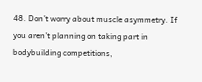48. Don’t worry about muscle asymmetry. If you aren’t planning on taking part in bodybuilding competitions,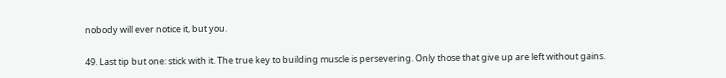nobody will ever notice it, but you.

49. Last tip but one: stick with it. The true key to building muscle is persevering. Only those that give up are left without gains.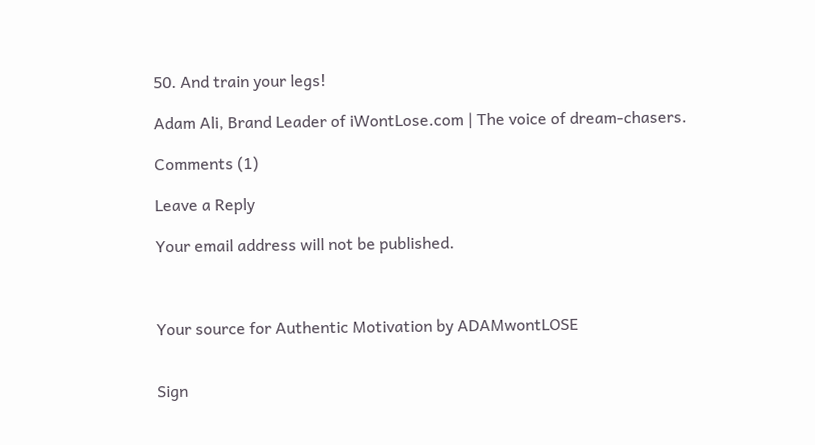50. And train your legs!

Adam Ali, Brand Leader of iWontLose.com | The voice of dream-chasers.

Comments (1)

Leave a Reply

Your email address will not be published.



Your source for Authentic Motivation by ADAMwontLOSE


Sign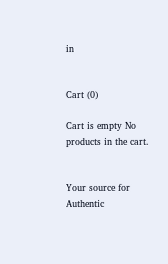in


Cart (0)

Cart is empty No products in the cart.


Your source for Authentic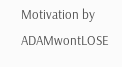Motivation by ADAMwontLOSE